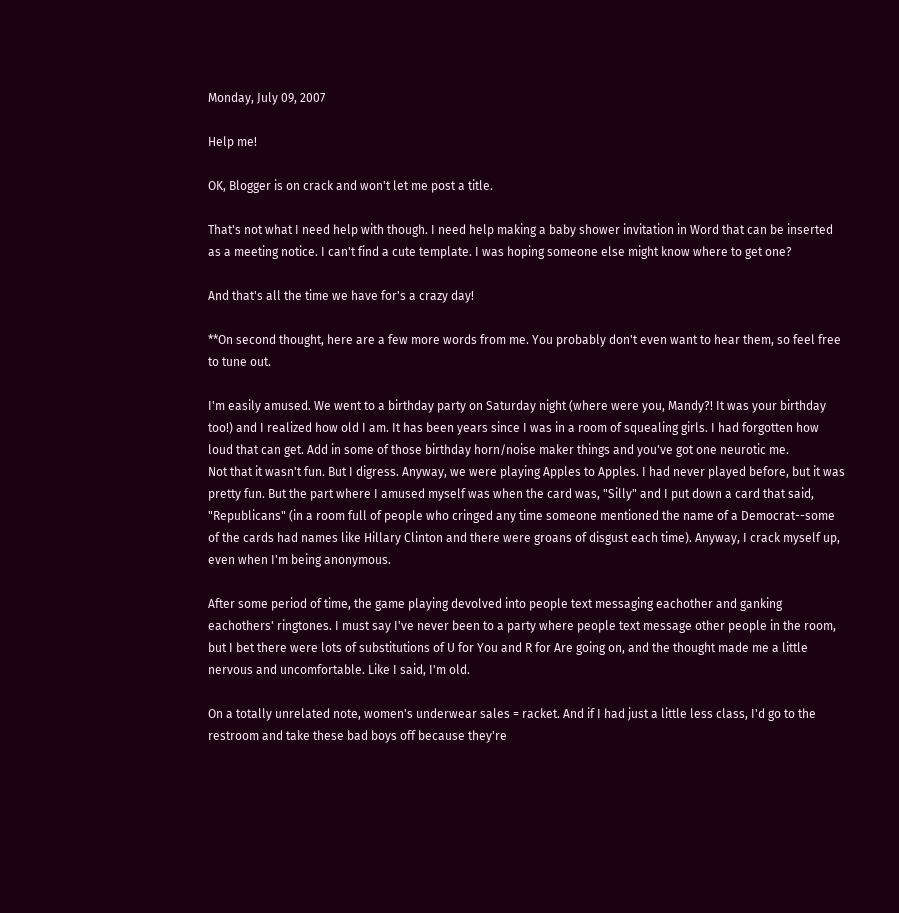Monday, July 09, 2007

Help me!

OK, Blogger is on crack and won't let me post a title.

That's not what I need help with though. I need help making a baby shower invitation in Word that can be inserted as a meeting notice. I can't find a cute template. I was hoping someone else might know where to get one?

And that's all the time we have for's a crazy day!

**On second thought, here are a few more words from me. You probably don't even want to hear them, so feel free to tune out.

I'm easily amused. We went to a birthday party on Saturday night (where were you, Mandy?! It was your birthday too!) and I realized how old I am. It has been years since I was in a room of squealing girls. I had forgotten how loud that can get. Add in some of those birthday horn/noise maker things and you've got one neurotic me.
Not that it wasn't fun. But I digress. Anyway, we were playing Apples to Apples. I had never played before, but it was pretty fun. But the part where I amused myself was when the card was, "Silly" and I put down a card that said, "Republicans" (in a room full of people who cringed any time someone mentioned the name of a Democrat--some of the cards had names like Hillary Clinton and there were groans of disgust each time). Anyway, I crack myself up, even when I'm being anonymous.

After some period of time, the game playing devolved into people text messaging eachother and ganking eachothers' ringtones. I must say I've never been to a party where people text message other people in the room, but I bet there were lots of substitutions of U for You and R for Are going on, and the thought made me a little nervous and uncomfortable. Like I said, I'm old.

On a totally unrelated note, women's underwear sales = racket. And if I had just a little less class, I'd go to the restroom and take these bad boys off because they're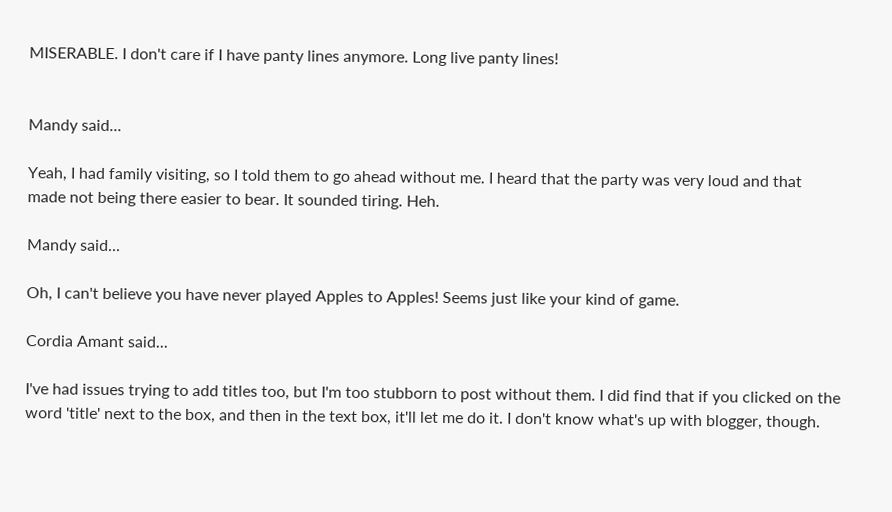MISERABLE. I don't care if I have panty lines anymore. Long live panty lines!


Mandy said...

Yeah, I had family visiting, so I told them to go ahead without me. I heard that the party was very loud and that made not being there easier to bear. It sounded tiring. Heh.

Mandy said...

Oh, I can't believe you have never played Apples to Apples! Seems just like your kind of game.

Cordia Amant said...

I've had issues trying to add titles too, but I'm too stubborn to post without them. I did find that if you clicked on the word 'title' next to the box, and then in the text box, it'll let me do it. I don't know what's up with blogger, though.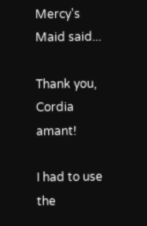Mercy's Maid said...

Thank you, Cordia amant!

I had to use the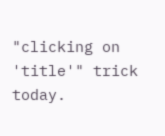"clicking on 'title'" trick today.